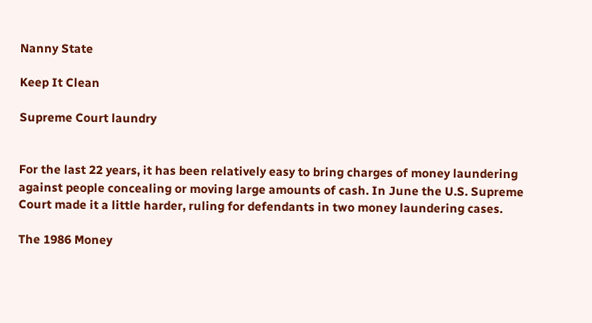Nanny State

Keep It Clean

Supreme Court laundry


For the last 22 years, it has been relatively easy to bring charges of money laundering against people concealing or moving large amounts of cash. In June the U.S. Supreme Court made it a little harder, ruling for defendants in two money laundering cases.

The 1986 Money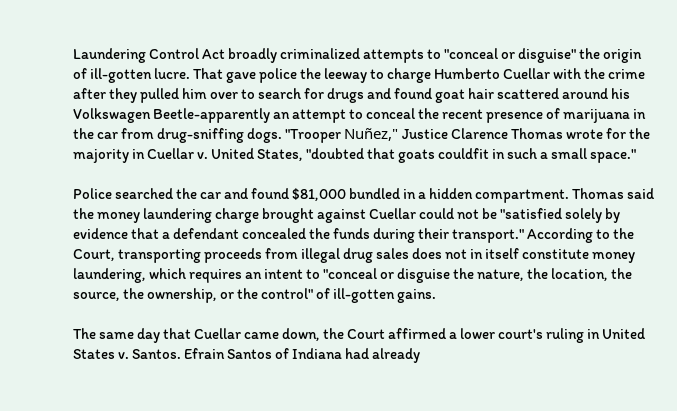Laundering Control Act broadly criminalized attempts to "conceal or disguise" the origin of ill-gotten lucre. That gave police the leeway to charge Humberto Cuellar with the crime after they pulled him over to search for drugs and found goat hair scattered around his Volkswagen Beetle-apparently an attempt to conceal the recent presence of marijuana in the car from drug-sniffing dogs. "Trooper Nuñez," Justice Clarence Thomas wrote for the majority in Cuellar v. United States, "doubted that goats couldfit in such a small space."

Police searched the car and found $81,000 bundled in a hidden compartment. Thomas said the money laundering charge brought against Cuellar could not be "satisfied solely by evidence that a defendant concealed the funds during their transport." According to the Court, transporting proceeds from illegal drug sales does not in itself constitute money laundering, which requires an intent to "conceal or disguise the nature, the location, the source, the ownership, or the control" of ill-gotten gains.

The same day that Cuellar came down, the Court affirmed a lower court's ruling in United States v. Santos. Efrain Santos of Indiana had already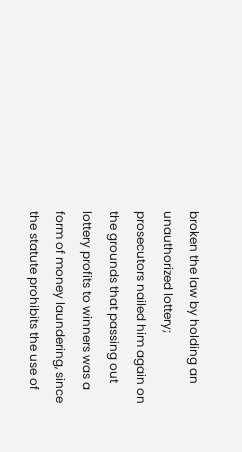broken the law by holding an unauthorized lottery; prosecutors nailed him again on the grounds that passing out lottery profits to winners was a form of money laundering, since the statute prohibits the use of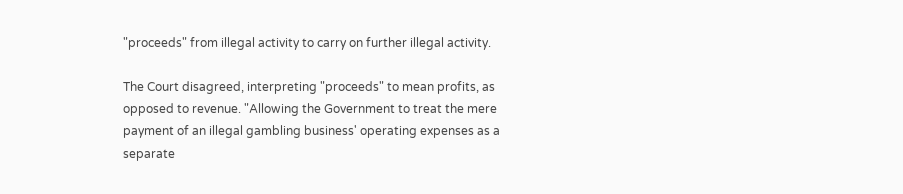"proceeds" from illegal activity to carry on further illegal activity.

The Court disagreed, interpreting "proceeds" to mean profits, as opposed to revenue. "Allowing the Government to treat the mere payment of an illegal gambling business' operating expenses as a separate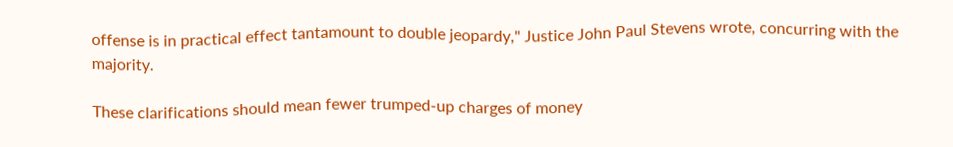offense is in practical effect tantamount to double jeopardy," Justice John Paul Stevens wrote, concurring with the majority.

These clarifications should mean fewer trumped-up charges of money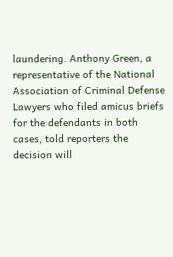laundering. Anthony Green, a representative of the National Association of Criminal Defense Lawyers who filed amicus briefs for the defendants in both cases, told reporters the decision will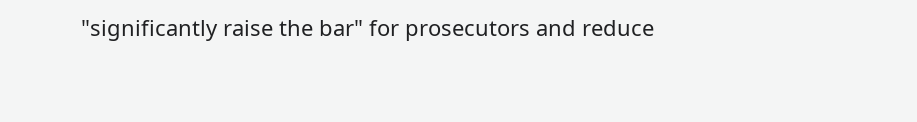"significantly raise the bar" for prosecutors and reduce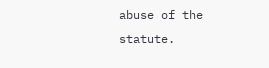abuse of the statute.